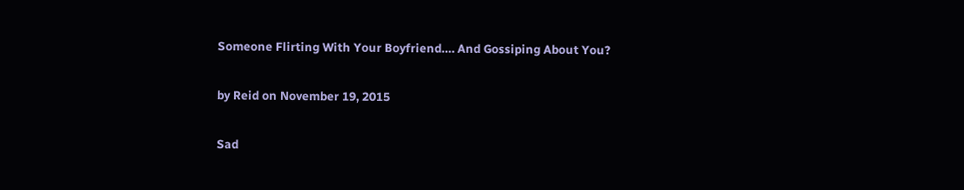Someone Flirting With Your Boyfriend…. And Gossiping About You?

by Reid on November 19, 2015

Sad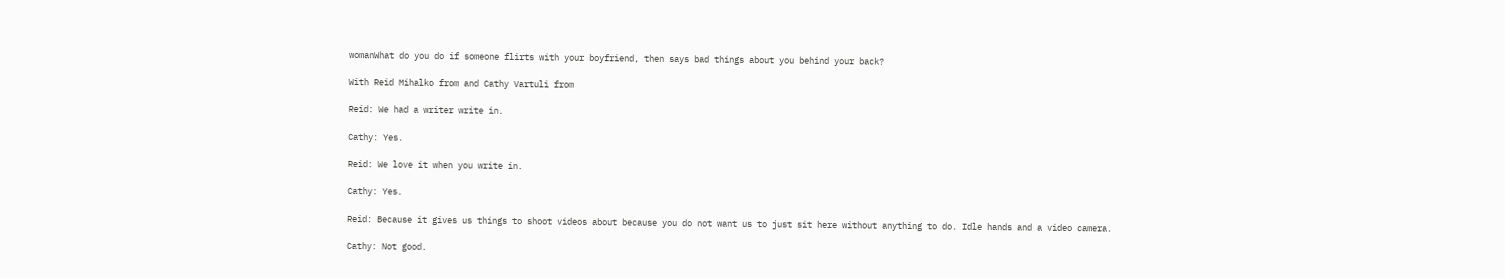womanWhat do you do if someone flirts with your boyfriend, then says bad things about you behind your back?

With Reid Mihalko from and Cathy Vartuli from

Reid: We had a writer write in.

Cathy: Yes.

Reid: We love it when you write in.

Cathy: Yes.

Reid: Because it gives us things to shoot videos about because you do not want us to just sit here without anything to do. Idle hands and a video camera.

Cathy: Not good.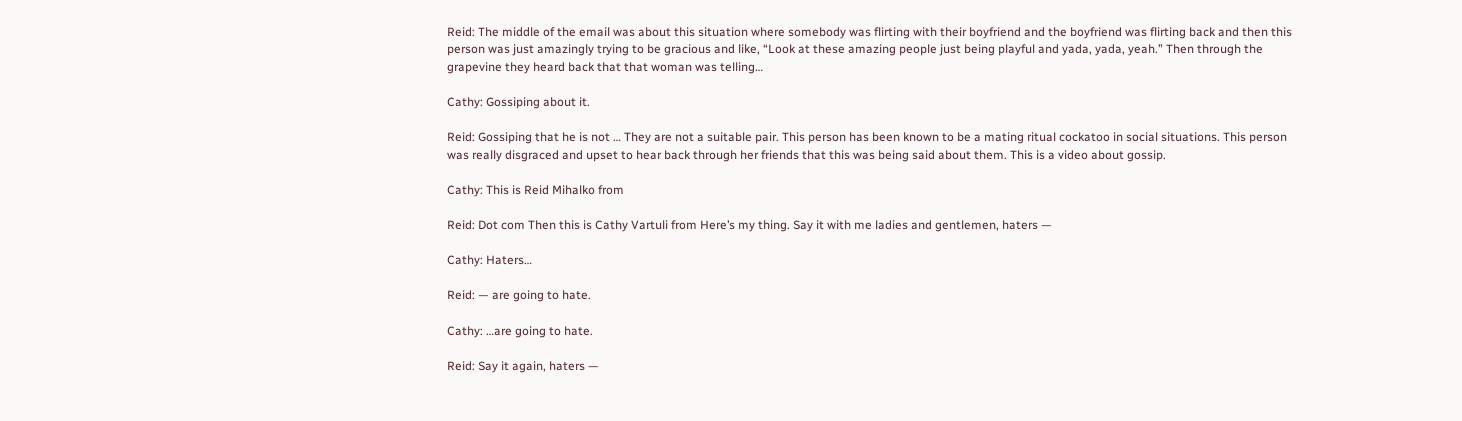Reid: The middle of the email was about this situation where somebody was flirting with their boyfriend and the boyfriend was flirting back and then this person was just amazingly trying to be gracious and like, “Look at these amazing people just being playful and yada, yada, yeah.” Then through the grapevine they heard back that that woman was telling…

Cathy: Gossiping about it.

Reid: Gossiping that he is not … They are not a suitable pair. This person has been known to be a mating ritual cockatoo in social situations. This person was really disgraced and upset to hear back through her friends that this was being said about them. This is a video about gossip.

Cathy: This is Reid Mihalko from

Reid: Dot com Then this is Cathy Vartuli from Here’s my thing. Say it with me ladies and gentlemen, haters —

Cathy: Haters…

Reid: — are going to hate.

Cathy: …are going to hate.

Reid: Say it again, haters —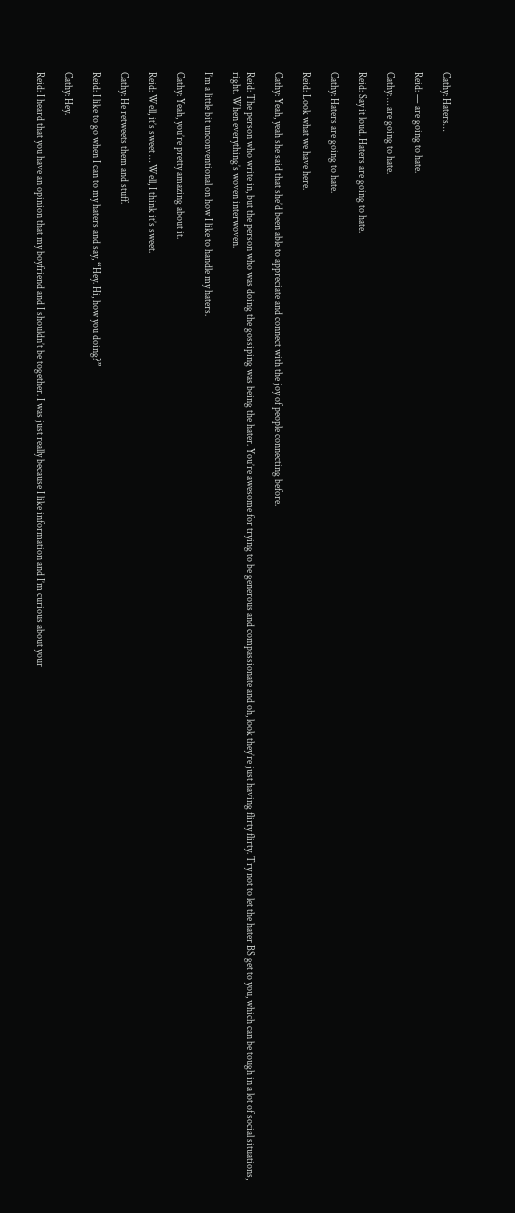Cathy: Haters…

Reid: — are going to hate.

Cathy: … are going to hate.

Reid: Say it loud. Haters are going to hate.

Cathy: Haters are going to hate.

Reid: Look what we have here.

Cathy: Yeah, yeah she said that she’d been able to appreciate and connect with the joy of people connecting before.

Reid: The person who write in, but the person who was doing the gossiping was being the hater. You’re awesome for trying to be generous and compassionate and oh, look they’re just having flirty flirty. Try not to let the hater BS get to you, which can be tough in a lot of social situations, right. When everything’s woven interwoven.

I’m a little bit unconventional on how I like to handle my haters.

Cathy: Yeah, you’re pretty amazing about it.

Reid: Well, it’s sweet … Well, I think it’s sweet.

Cathy: He retweets them and stuff.

Reid: I like to go when I can to my haters and say, “Hey. Hi, how you doing?”

Cathy: Hey.

Reid: I heard that you have an opinion that my boyfriend and I shouldn’t be together. I was just really because I like information and I’m curious about your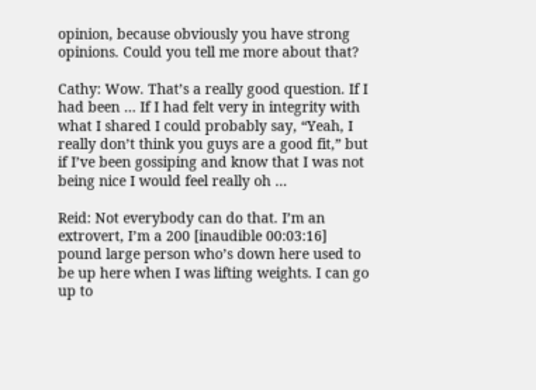opinion, because obviously you have strong opinions. Could you tell me more about that?

Cathy: Wow. That’s a really good question. If I had been … If I had felt very in integrity with what I shared I could probably say, “Yeah, I really don’t think you guys are a good fit,” but if I’ve been gossiping and know that I was not being nice I would feel really oh …

Reid: Not everybody can do that. I’m an extrovert, I’m a 200 [inaudible 00:03:16] pound large person who’s down here used to be up here when I was lifting weights. I can go up to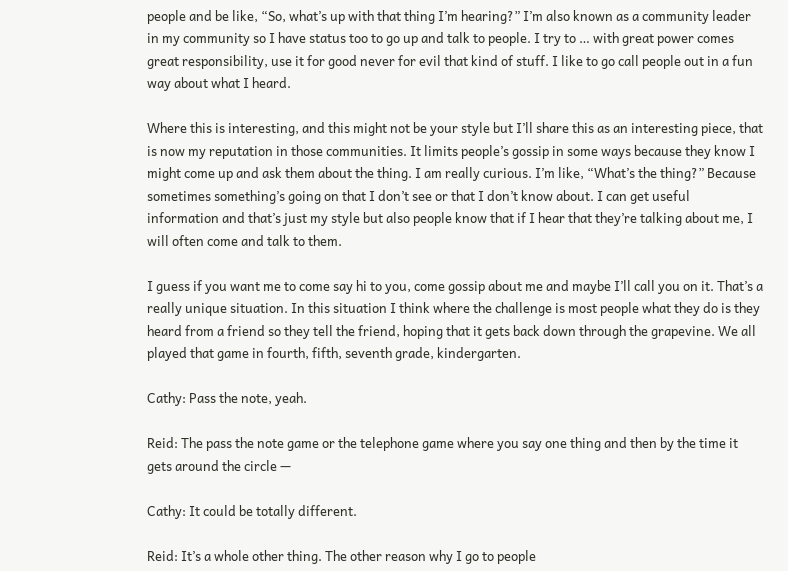people and be like, “So, what’s up with that thing I’m hearing?” I’m also known as a community leader in my community so I have status too to go up and talk to people. I try to … with great power comes great responsibility, use it for good never for evil that kind of stuff. I like to go call people out in a fun way about what I heard.

Where this is interesting, and this might not be your style but I’ll share this as an interesting piece, that is now my reputation in those communities. It limits people’s gossip in some ways because they know I might come up and ask them about the thing. I am really curious. I’m like, “What’s the thing?” Because sometimes something’s going on that I don’t see or that I don’t know about. I can get useful information and that’s just my style but also people know that if I hear that they’re talking about me, I will often come and talk to them.

I guess if you want me to come say hi to you, come gossip about me and maybe I’ll call you on it. That’s a really unique situation. In this situation I think where the challenge is most people what they do is they heard from a friend so they tell the friend, hoping that it gets back down through the grapevine. We all played that game in fourth, fifth, seventh grade, kindergarten.

Cathy: Pass the note, yeah.

Reid: The pass the note game or the telephone game where you say one thing and then by the time it gets around the circle —

Cathy: It could be totally different.

Reid: It’s a whole other thing. The other reason why I go to people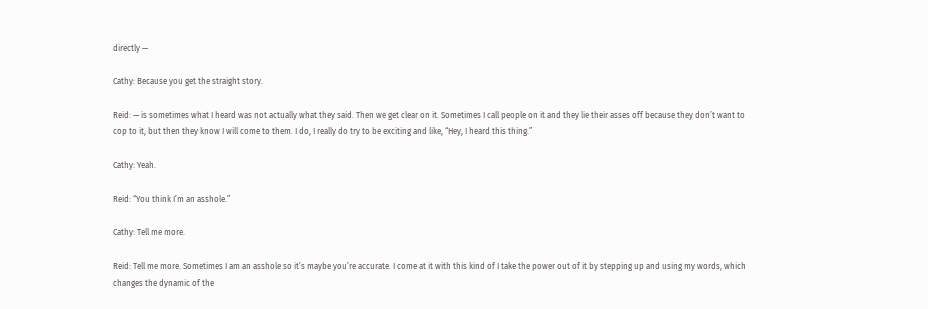directly —

Cathy: Because you get the straight story.

Reid: — is sometimes what I heard was not actually what they said. Then we get clear on it. Sometimes I call people on it and they lie their asses off because they don’t want to cop to it, but then they know I will come to them. I do, I really do try to be exciting and like, “Hey, I heard this thing.”

Cathy: Yeah.

Reid: “You think I’m an asshole.”

Cathy: Tell me more.

Reid: Tell me more. Sometimes I am an asshole so it’s maybe you’re accurate. I come at it with this kind of I take the power out of it by stepping up and using my words, which changes the dynamic of the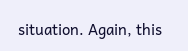situation. Again, this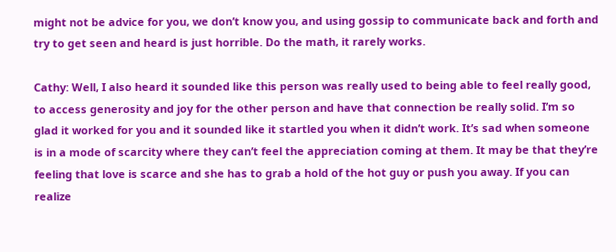might not be advice for you, we don’t know you, and using gossip to communicate back and forth and try to get seen and heard is just horrible. Do the math, it rarely works.

Cathy: Well, I also heard it sounded like this person was really used to being able to feel really good, to access generosity and joy for the other person and have that connection be really solid. I’m so glad it worked for you and it sounded like it startled you when it didn’t work. It’s sad when someone is in a mode of scarcity where they can’t feel the appreciation coming at them. It may be that they’re feeling that love is scarce and she has to grab a hold of the hot guy or push you away. If you can realize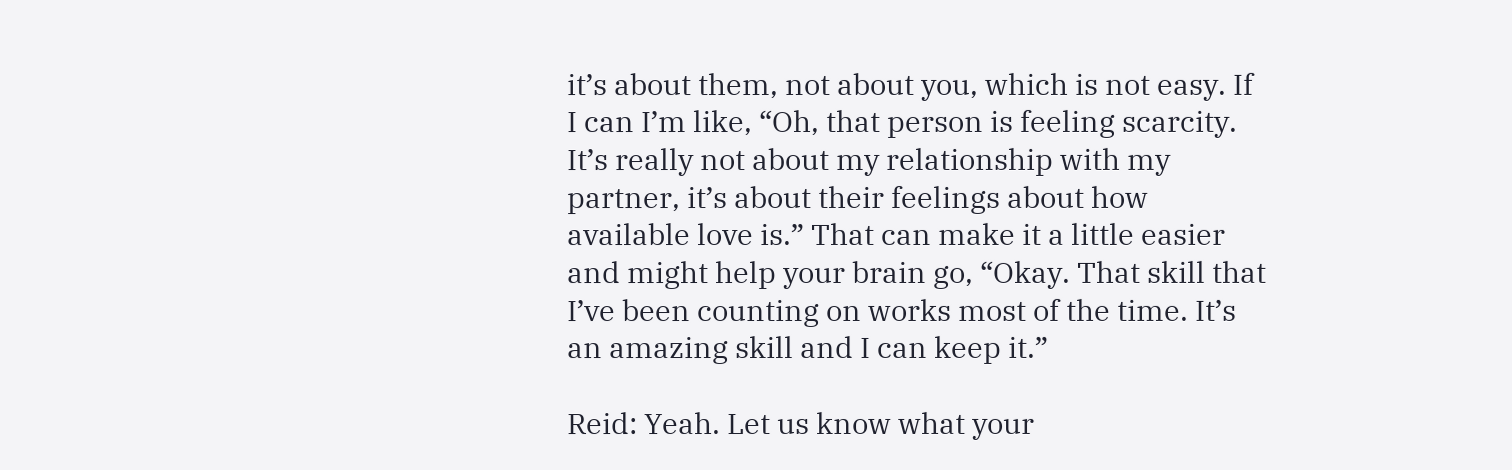it’s about them, not about you, which is not easy. If I can I’m like, “Oh, that person is feeling scarcity. It’s really not about my relationship with my partner, it’s about their feelings about how available love is.” That can make it a little easier and might help your brain go, “Okay. That skill that I’ve been counting on works most of the time. It’s an amazing skill and I can keep it.”

Reid: Yeah. Let us know what your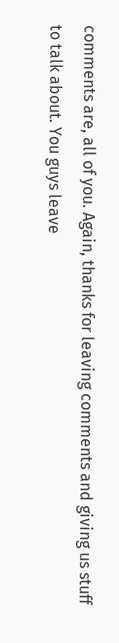comments are, all of you. Again, thanks for leaving comments and giving us stuff to talk about. You guys leave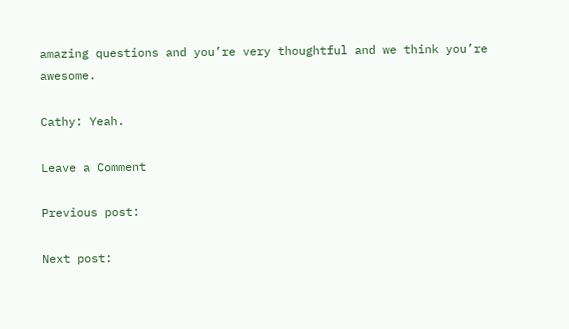amazing questions and you’re very thoughtful and we think you’re awesome.

Cathy: Yeah.

Leave a Comment

Previous post:

Next post: